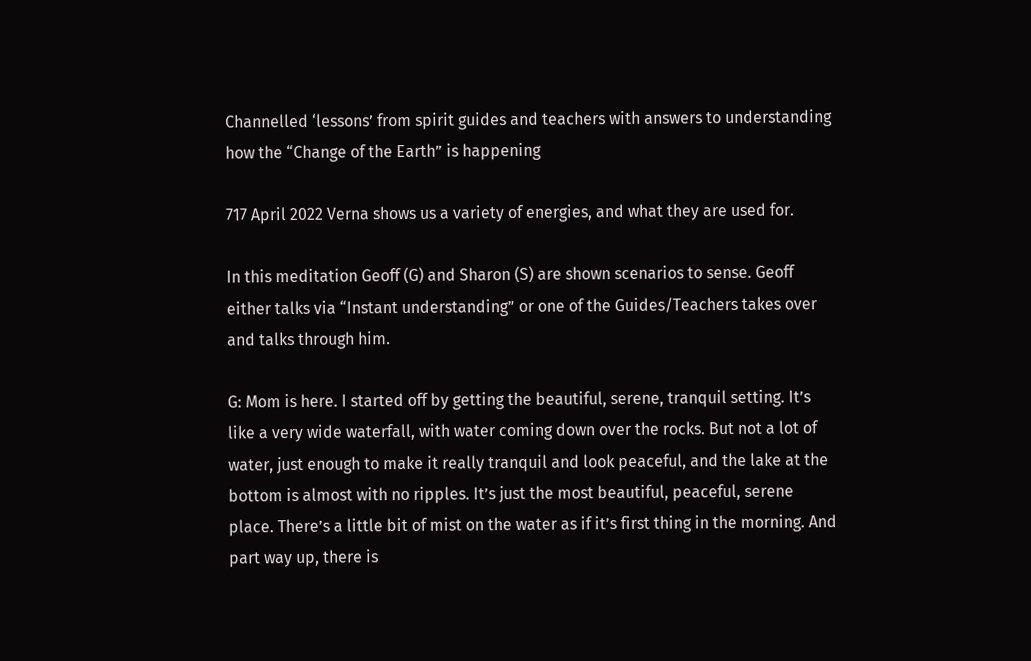Channelled ‘lessons’ from spirit guides and teachers with answers to understanding how the “Change of the Earth” is happening

717 April 2022 Verna shows us a variety of energies, and what they are used for.

In this meditation Geoff (G) and Sharon (S) are shown scenarios to sense. Geoff either talks via “Instant understanding” or one of the Guides/Teachers takes over and talks through him.

G: Mom is here. I started off by getting the beautiful, serene, tranquil setting. It’s like a very wide waterfall, with water coming down over the rocks. But not a lot of water, just enough to make it really tranquil and look peaceful, and the lake at the bottom is almost with no ripples. It’s just the most beautiful, peaceful, serene place. There’s a little bit of mist on the water as if it’s first thing in the morning. And part way up, there is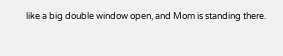like a big double window open, and Mom is standing there.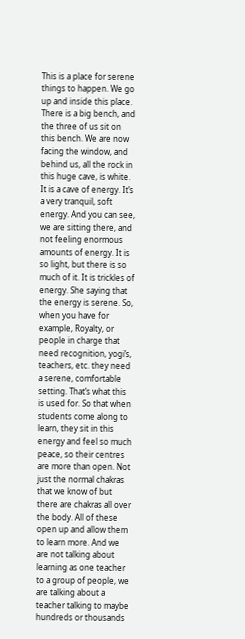This is a place for serene things to happen. We go up and inside this place. There is a big bench, and the three of us sit on this bench. We are now facing the window, and behind us, all the rock in this huge cave, is white. It is a cave of energy. It’s a very tranquil, soft energy. And you can see, we are sitting there, and not feeling enormous amounts of energy. It is so light, but there is so much of it. It is trickles of energy. She saying that the energy is serene. So, when you have for example, Royalty, or people in charge that need recognition, yogi’s, teachers, etc. they need a serene, comfortable setting. That’s what this is used for. So that when students come along to learn, they sit in this energy and feel so much peace, so their centres are more than open. Not just the normal chakras that we know of but there are chakras all over the body. All of these open up and allow them to learn more. And we are not talking about learning as one teacher to a group of people, we are talking about a teacher talking to maybe hundreds or thousands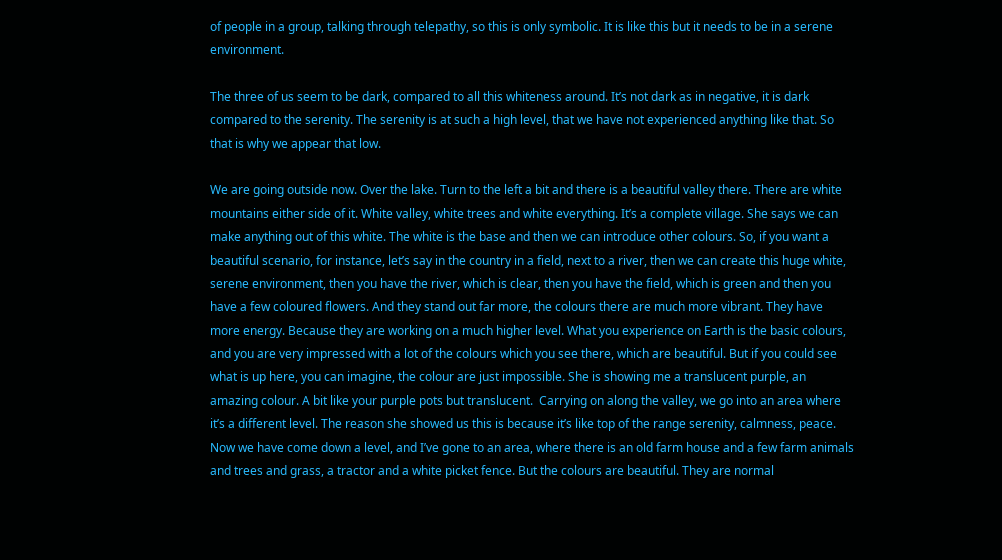of people in a group, talking through telepathy, so this is only symbolic. It is like this but it needs to be in a serene environment.

The three of us seem to be dark, compared to all this whiteness around. It’s not dark as in negative, it is dark compared to the serenity. The serenity is at such a high level, that we have not experienced anything like that. So that is why we appear that low.

We are going outside now. Over the lake. Turn to the left a bit and there is a beautiful valley there. There are white mountains either side of it. White valley, white trees and white everything. It’s a complete village. She says we can make anything out of this white. The white is the base and then we can introduce other colours. So, if you want a beautiful scenario, for instance, let’s say in the country in a field, next to a river, then we can create this huge white, serene environment, then you have the river, which is clear, then you have the field, which is green and then you have a few coloured flowers. And they stand out far more, the colours there are much more vibrant. They have more energy. Because they are working on a much higher level. What you experience on Earth is the basic colours, and you are very impressed with a lot of the colours which you see there, which are beautiful. But if you could see what is up here, you can imagine, the colour are just impossible. She is showing me a translucent purple, an amazing colour. A bit like your purple pots but translucent.  Carrying on along the valley, we go into an area where it’s a different level. The reason she showed us this is because it’s like top of the range serenity, calmness, peace. Now we have come down a level, and I’ve gone to an area, where there is an old farm house and a few farm animals and trees and grass, a tractor and a white picket fence. But the colours are beautiful. They are normal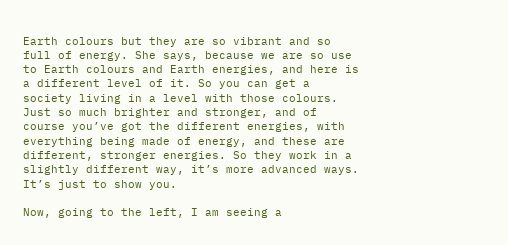Earth colours but they are so vibrant and so full of energy. She says, because we are so use to Earth colours and Earth energies, and here is a different level of it. So you can get a society living in a level with those colours. Just so much brighter and stronger, and of course you’ve got the different energies, with everything being made of energy, and these are different, stronger energies. So they work in a slightly different way, it’s more advanced ways. It’s just to show you.

Now, going to the left, I am seeing a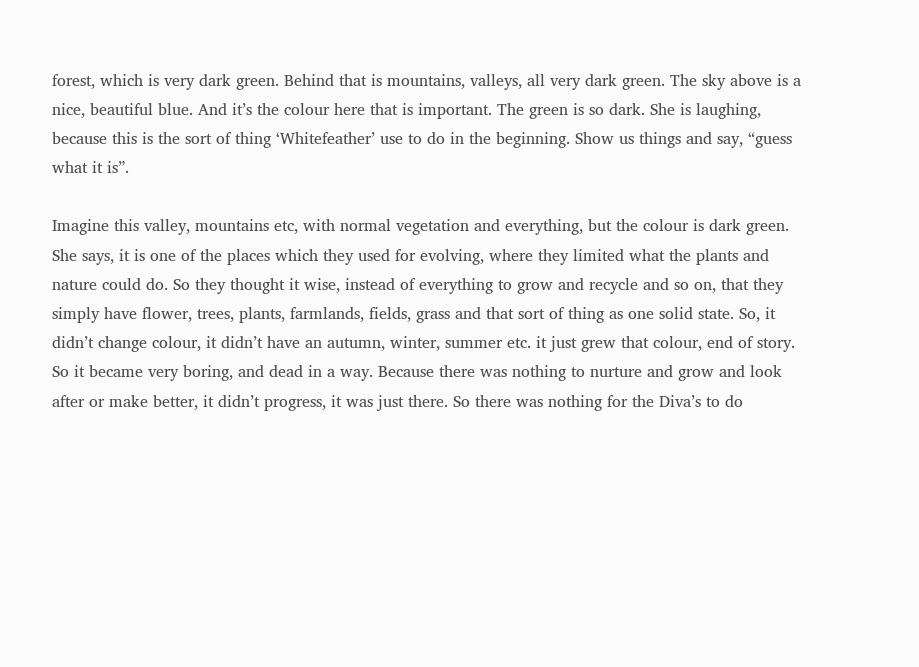forest, which is very dark green. Behind that is mountains, valleys, all very dark green. The sky above is a nice, beautiful blue. And it’s the colour here that is important. The green is so dark. She is laughing, because this is the sort of thing ‘Whitefeather’ use to do in the beginning. Show us things and say, “guess what it is”.

Imagine this valley, mountains etc, with normal vegetation and everything, but the colour is dark green. She says, it is one of the places which they used for evolving, where they limited what the plants and nature could do. So they thought it wise, instead of everything to grow and recycle and so on, that they simply have flower, trees, plants, farmlands, fields, grass and that sort of thing as one solid state. So, it didn’t change colour, it didn’t have an autumn, winter, summer etc. it just grew that colour, end of story. So it became very boring, and dead in a way. Because there was nothing to nurture and grow and look after or make better, it didn’t progress, it was just there. So there was nothing for the Diva’s to do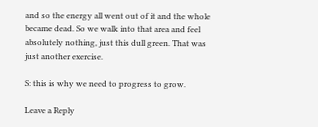and so the energy all went out of it and the whole became dead. So we walk into that area and feel absolutely nothing, just this dull green. That was just another exercise.

S: this is why we need to progress to grow.

Leave a Reply